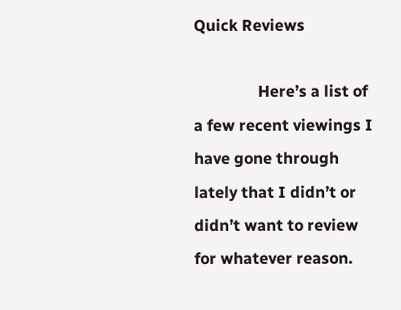Quick Reviews

                Here’s a list of a few recent viewings I have gone through lately that I didn’t or didn’t want to review for whatever reason.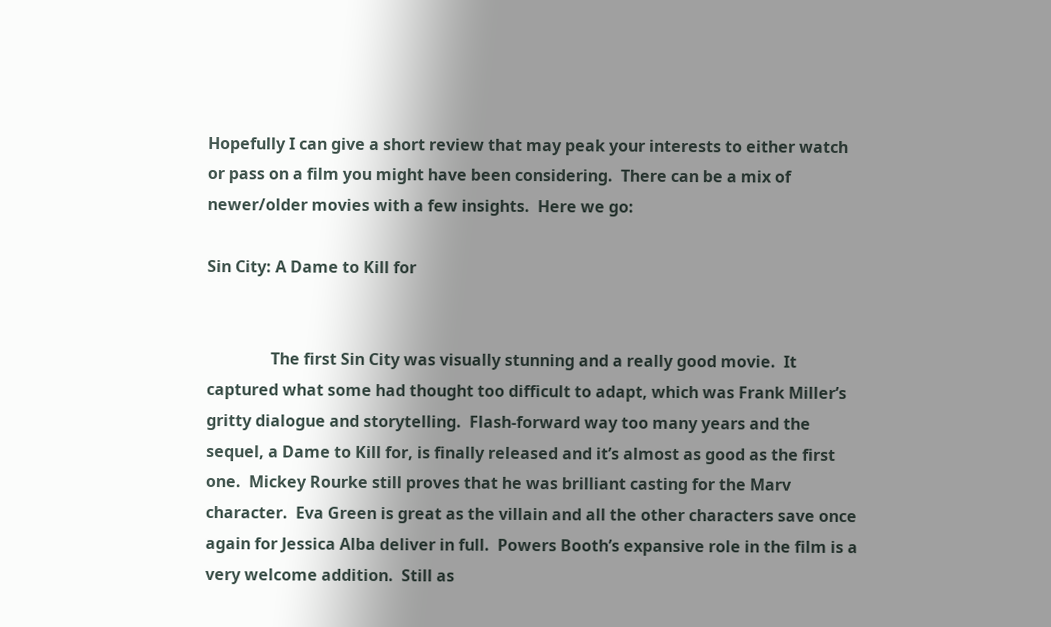Hopefully I can give a short review that may peak your interests to either watch or pass on a film you might have been considering.  There can be a mix of newer/older movies with a few insights.  Here we go:

Sin City: A Dame to Kill for


                The first Sin City was visually stunning and a really good movie.  It captured what some had thought too difficult to adapt, which was Frank Miller’s gritty dialogue and storytelling.  Flash-forward way too many years and the sequel, a Dame to Kill for, is finally released and it’s almost as good as the first one.  Mickey Rourke still proves that he was brilliant casting for the Marv character.  Eva Green is great as the villain and all the other characters save once again for Jessica Alba deliver in full.  Powers Booth’s expansive role in the film is a very welcome addition.  Still as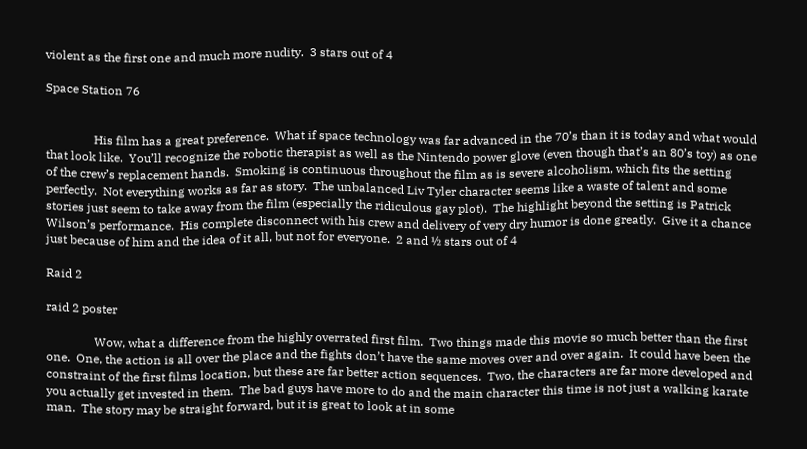violent as the first one and much more nudity.  3 stars out of 4

Space Station 76


                His film has a great preference.  What if space technology was far advanced in the 70’s than it is today and what would that look like.  You’ll recognize the robotic therapist as well as the Nintendo power glove (even though that’s an 80’s toy) as one of the crew’s replacement hands.  Smoking is continuous throughout the film as is severe alcoholism, which fits the setting perfectly.  Not everything works as far as story.  The unbalanced Liv Tyler character seems like a waste of talent and some stories just seem to take away from the film (especially the ridiculous gay plot).  The highlight beyond the setting is Patrick Wilson’s performance.  His complete disconnect with his crew and delivery of very dry humor is done greatly.  Give it a chance just because of him and the idea of it all, but not for everyone.  2 and ½ stars out of 4

Raid 2

raid 2 poster

                Wow, what a difference from the highly overrated first film.  Two things made this movie so much better than the first one.  One, the action is all over the place and the fights don’t have the same moves over and over again.  It could have been the constraint of the first films location, but these are far better action sequences.  Two, the characters are far more developed and you actually get invested in them.  The bad guys have more to do and the main character this time is not just a walking karate man.  The story may be straight forward, but it is great to look at in some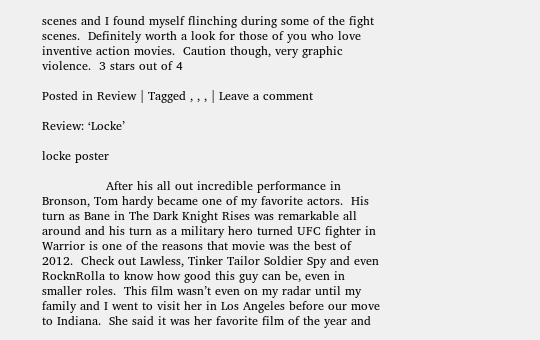scenes and I found myself flinching during some of the fight scenes.  Definitely worth a look for those of you who love inventive action movies.  Caution though, very graphic violence.  3 stars out of 4

Posted in Review | Tagged , , , | Leave a comment

Review: ‘Locke’

locke poster

                After his all out incredible performance in Bronson, Tom hardy became one of my favorite actors.  His turn as Bane in The Dark Knight Rises was remarkable all around and his turn as a military hero turned UFC fighter in Warrior is one of the reasons that movie was the best of 2012.  Check out Lawless, Tinker Tailor Soldier Spy and even RocknRolla to know how good this guy can be, even in smaller roles.  This film wasn’t even on my radar until my family and I went to visit her in Los Angeles before our move to Indiana.  She said it was her favorite film of the year and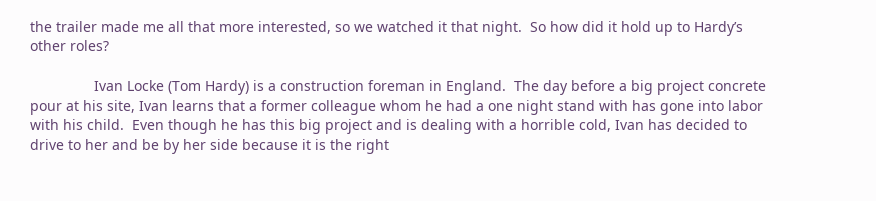the trailer made me all that more interested, so we watched it that night.  So how did it hold up to Hardy’s other roles?

                Ivan Locke (Tom Hardy) is a construction foreman in England.  The day before a big project concrete pour at his site, Ivan learns that a former colleague whom he had a one night stand with has gone into labor with his child.  Even though he has this big project and is dealing with a horrible cold, Ivan has decided to drive to her and be by her side because it is the right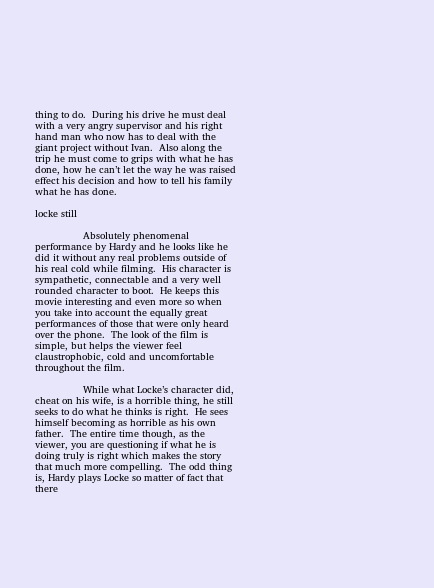thing to do.  During his drive he must deal with a very angry supervisor and his right hand man who now has to deal with the giant project without Ivan.  Also along the trip he must come to grips with what he has done, how he can’t let the way he was raised effect his decision and how to tell his family what he has done.

locke still

                Absolutely phenomenal performance by Hardy and he looks like he did it without any real problems outside of his real cold while filming.  His character is sympathetic, connectable and a very well rounded character to boot.  He keeps this movie interesting and even more so when you take into account the equally great performances of those that were only heard over the phone.  The look of the film is simple, but helps the viewer feel claustrophobic, cold and uncomfortable throughout the film.

                While what Locke’s character did, cheat on his wife, is a horrible thing, he still seeks to do what he thinks is right.  He sees himself becoming as horrible as his own father.  The entire time though, as the viewer, you are questioning if what he is doing truly is right which makes the story that much more compelling.  The odd thing is, Hardy plays Locke so matter of fact that there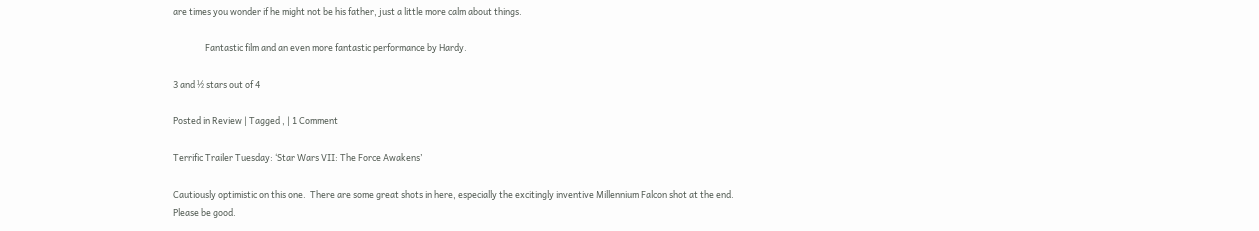are times you wonder if he might not be his father, just a little more calm about things.

                Fantastic film and an even more fantastic performance by Hardy.

3 and ½ stars out of 4

Posted in Review | Tagged , | 1 Comment

Terrific Trailer Tuesday: ‘Star Wars VII: The Force Awakens’

Cautiously optimistic on this one.  There are some great shots in here, especially the excitingly inventive Millennium Falcon shot at the end.  Please be good.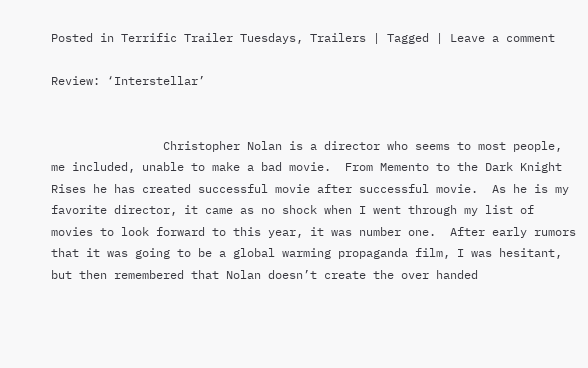Posted in Terrific Trailer Tuesdays, Trailers | Tagged | Leave a comment

Review: ‘Interstellar’


                Christopher Nolan is a director who seems to most people, me included, unable to make a bad movie.  From Memento to the Dark Knight Rises he has created successful movie after successful movie.  As he is my favorite director, it came as no shock when I went through my list of movies to look forward to this year, it was number one.  After early rumors that it was going to be a global warming propaganda film, I was hesitant, but then remembered that Nolan doesn’t create the over handed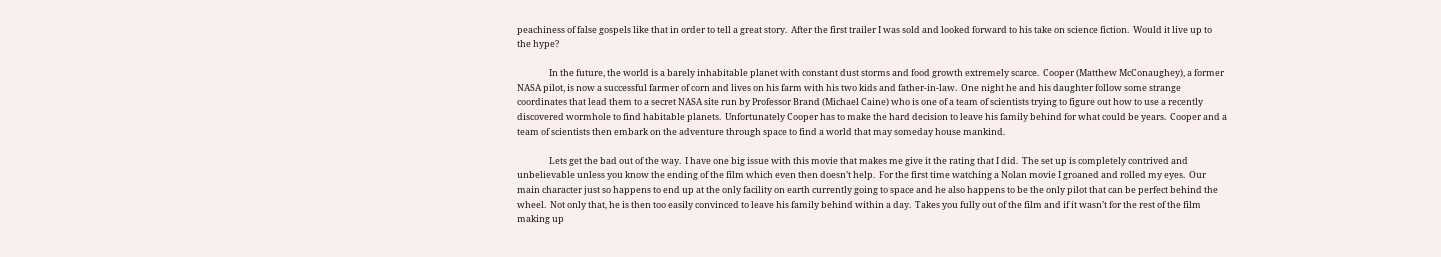peachiness of false gospels like that in order to tell a great story.  After the first trailer I was sold and looked forward to his take on science fiction.  Would it live up to the hype?

                In the future, the world is a barely inhabitable planet with constant dust storms and food growth extremely scarce.  Cooper (Matthew McConaughey), a former NASA pilot, is now a successful farmer of corn and lives on his farm with his two kids and father-in-law.  One night he and his daughter follow some strange coordinates that lead them to a secret NASA site run by Professor Brand (Michael Caine) who is one of a team of scientists trying to figure out how to use a recently discovered wormhole to find habitable planets.  Unfortunately Cooper has to make the hard decision to leave his family behind for what could be years.  Cooper and a team of scientists then embark on the adventure through space to find a world that may someday house mankind.

                Lets get the bad out of the way.  I have one big issue with this movie that makes me give it the rating that I did.  The set up is completely contrived and unbelievable unless you know the ending of the film which even then doesn’t help.  For the first time watching a Nolan movie I groaned and rolled my eyes.  Our main character just so happens to end up at the only facility on earth currently going to space and he also happens to be the only pilot that can be perfect behind the wheel.  Not only that, he is then too easily convinced to leave his family behind within a day.  Takes you fully out of the film and if it wasn’t for the rest of the film making up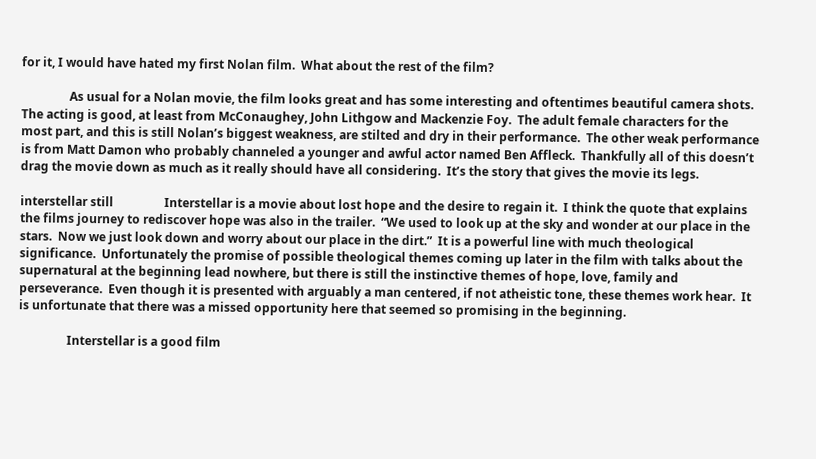for it, I would have hated my first Nolan film.  What about the rest of the film?

                As usual for a Nolan movie, the film looks great and has some interesting and oftentimes beautiful camera shots.  The acting is good, at least from McConaughey, John Lithgow and Mackenzie Foy.  The adult female characters for the most part, and this is still Nolan’s biggest weakness, are stilted and dry in their performance.  The other weak performance is from Matt Damon who probably channeled a younger and awful actor named Ben Affleck.  Thankfully all of this doesn’t drag the movie down as much as it really should have all considering.  It’s the story that gives the movie its legs.

interstellar still                 Interstellar is a movie about lost hope and the desire to regain it.  I think the quote that explains the films journey to rediscover hope was also in the trailer.  “We used to look up at the sky and wonder at our place in the stars.  Now we just look down and worry about our place in the dirt.”  It is a powerful line with much theological significance.  Unfortunately the promise of possible theological themes coming up later in the film with talks about the supernatural at the beginning lead nowhere, but there is still the instinctive themes of hope, love, family and perseverance.  Even though it is presented with arguably a man centered, if not atheistic tone, these themes work hear.  It is unfortunate that there was a missed opportunity here that seemed so promising in the beginning.

                Interstellar is a good film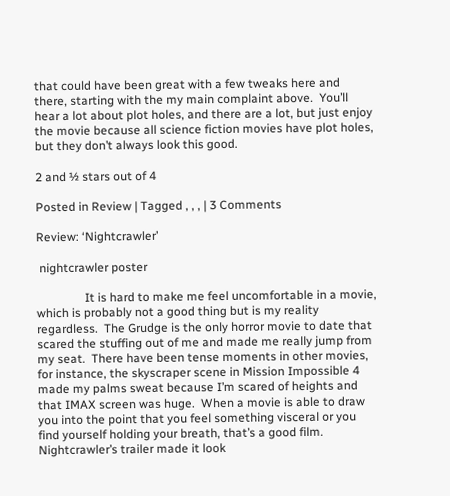that could have been great with a few tweaks here and there, starting with the my main complaint above.  You’ll hear a lot about plot holes, and there are a lot, but just enjoy the movie because all science fiction movies have plot holes, but they don’t always look this good.

2 and ½ stars out of 4

Posted in Review | Tagged , , , | 3 Comments

Review: ‘Nightcrawler’

 nightcrawler poster

                It is hard to make me feel uncomfortable in a movie, which is probably not a good thing but is my reality regardless.  The Grudge is the only horror movie to date that scared the stuffing out of me and made me really jump from my seat.  There have been tense moments in other movies, for instance, the skyscraper scene in Mission Impossible 4 made my palms sweat because I’m scared of heights and that IMAX screen was huge.  When a movie is able to draw you into the point that you feel something visceral or you find yourself holding your breath, that’s a good film.  Nightcrawler’s trailer made it look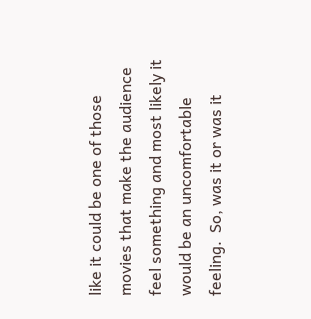like it could be one of those movies that make the audience feel something and most likely it would be an uncomfortable feeling.  So, was it or was it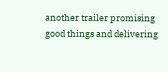another trailer promising good things and delivering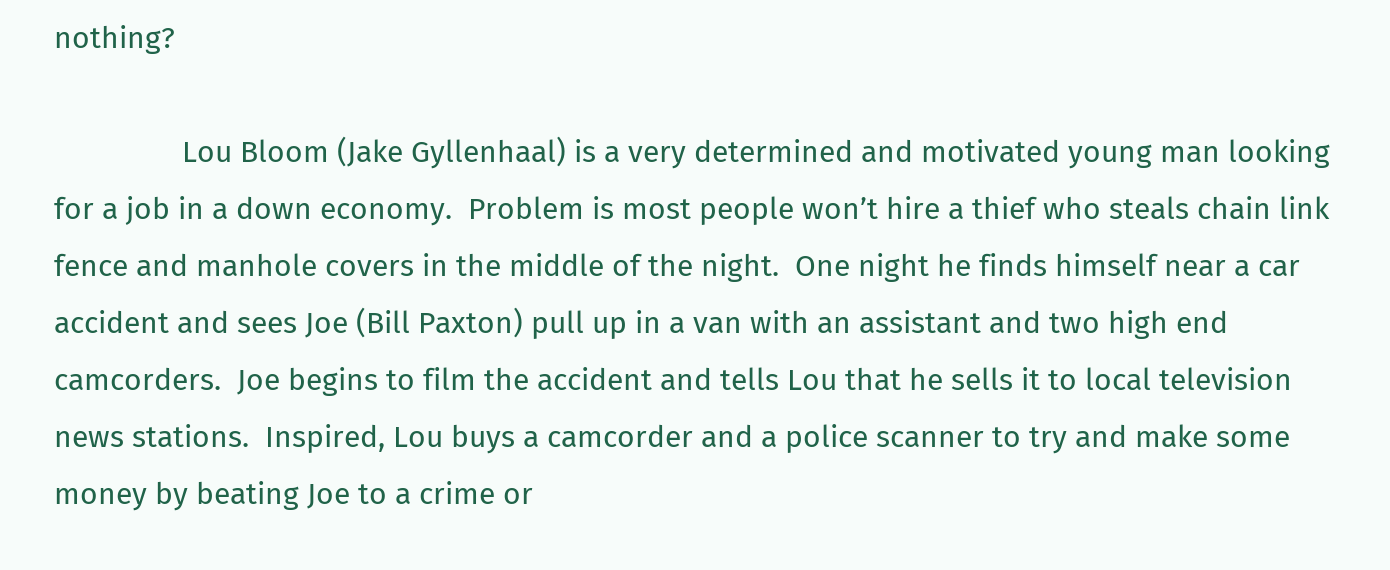nothing?

                Lou Bloom (Jake Gyllenhaal) is a very determined and motivated young man looking for a job in a down economy.  Problem is most people won’t hire a thief who steals chain link fence and manhole covers in the middle of the night.  One night he finds himself near a car accident and sees Joe (Bill Paxton) pull up in a van with an assistant and two high end camcorders.  Joe begins to film the accident and tells Lou that he sells it to local television news stations.  Inspired, Lou buys a camcorder and a police scanner to try and make some money by beating Joe to a crime or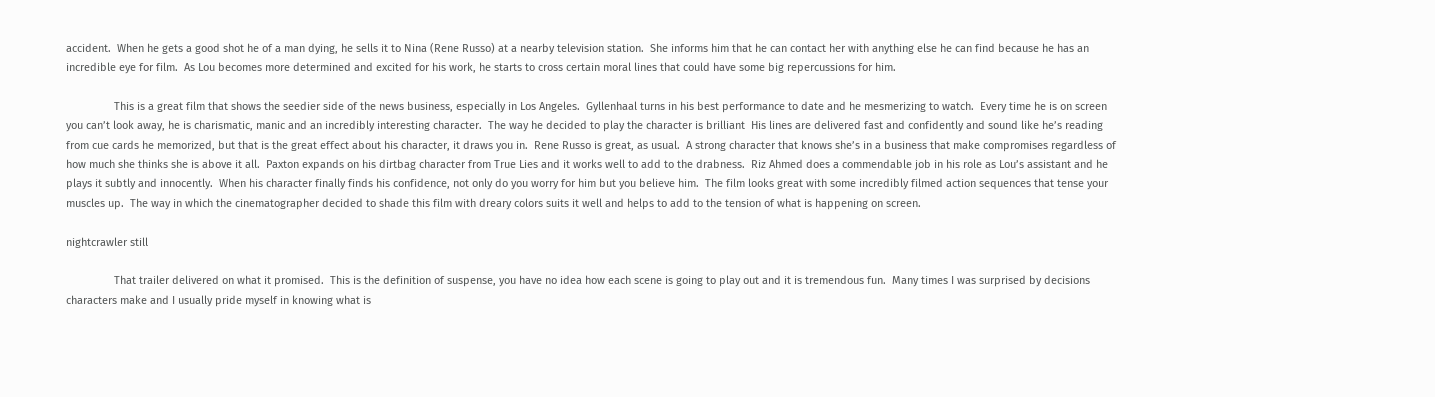accident.  When he gets a good shot he of a man dying, he sells it to Nina (Rene Russo) at a nearby television station.  She informs him that he can contact her with anything else he can find because he has an incredible eye for film.  As Lou becomes more determined and excited for his work, he starts to cross certain moral lines that could have some big repercussions for him.

                This is a great film that shows the seedier side of the news business, especially in Los Angeles.  Gyllenhaal turns in his best performance to date and he mesmerizing to watch.  Every time he is on screen you can’t look away, he is charismatic, manic and an incredibly interesting character.  The way he decided to play the character is brilliant  His lines are delivered fast and confidently and sound like he’s reading from cue cards he memorized, but that is the great effect about his character, it draws you in.  Rene Russo is great, as usual.  A strong character that knows she’s in a business that make compromises regardless of how much she thinks she is above it all.  Paxton expands on his dirtbag character from True Lies and it works well to add to the drabness.  Riz Ahmed does a commendable job in his role as Lou’s assistant and he plays it subtly and innocently.  When his character finally finds his confidence, not only do you worry for him but you believe him.  The film looks great with some incredibly filmed action sequences that tense your muscles up.  The way in which the cinematographer decided to shade this film with dreary colors suits it well and helps to add to the tension of what is happening on screen.

nightcrawler still

                That trailer delivered on what it promised.  This is the definition of suspense, you have no idea how each scene is going to play out and it is tremendous fun.  Many times I was surprised by decisions characters make and I usually pride myself in knowing what is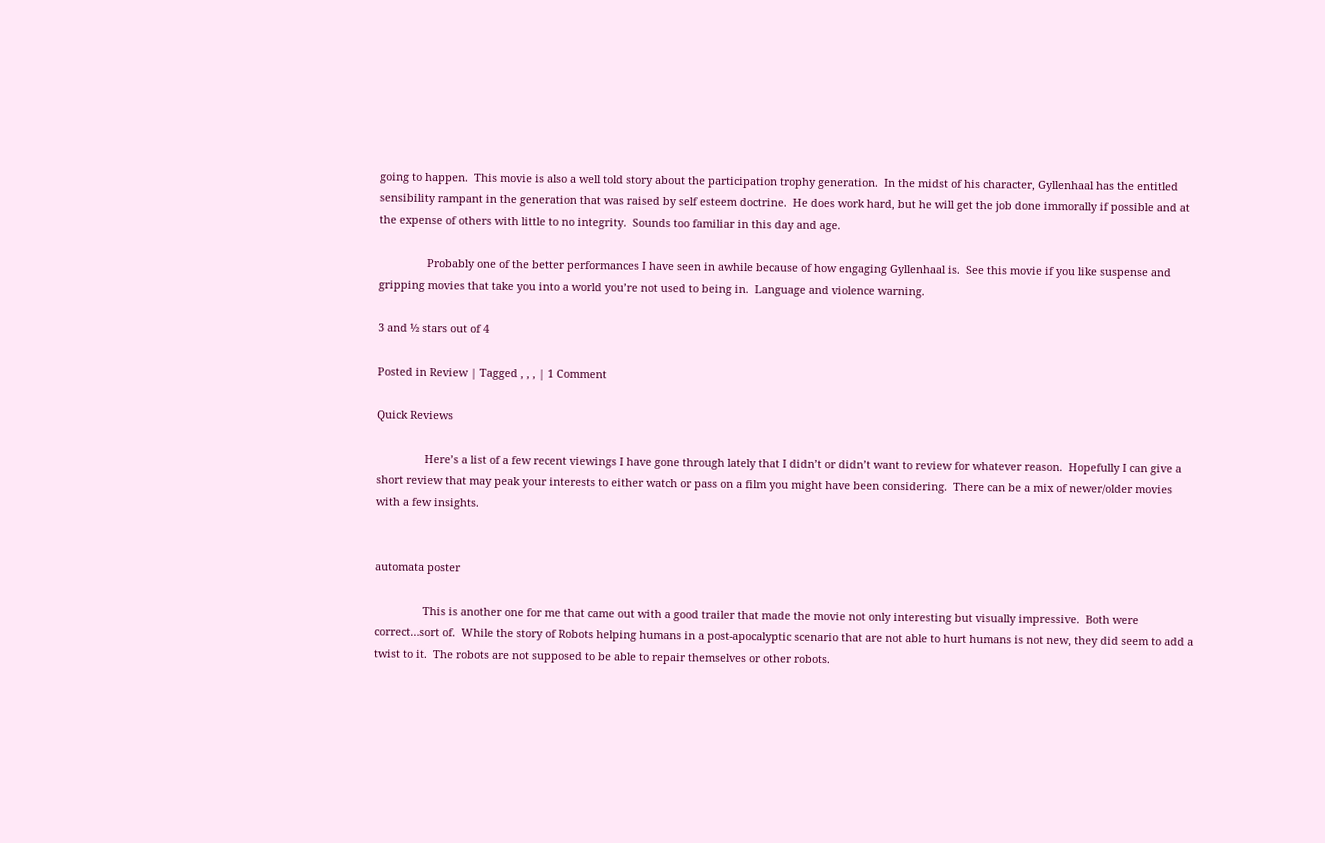going to happen.  This movie is also a well told story about the participation trophy generation.  In the midst of his character, Gyllenhaal has the entitled sensibility rampant in the generation that was raised by self esteem doctrine.  He does work hard, but he will get the job done immorally if possible and at the expense of others with little to no integrity.  Sounds too familiar in this day and age.

                Probably one of the better performances I have seen in awhile because of how engaging Gyllenhaal is.  See this movie if you like suspense and gripping movies that take you into a world you’re not used to being in.  Language and violence warning.

3 and ½ stars out of 4

Posted in Review | Tagged , , , | 1 Comment

Quick Reviews

                Here’s a list of a few recent viewings I have gone through lately that I didn’t or didn’t want to review for whatever reason.  Hopefully I can give a short review that may peak your interests to either watch or pass on a film you might have been considering.  There can be a mix of newer/older movies with a few insights.


automata poster

                This is another one for me that came out with a good trailer that made the movie not only interesting but visually impressive.  Both were correct…sort of.  While the story of Robots helping humans in a post-apocalyptic scenario that are not able to hurt humans is not new, they did seem to add a twist to it.  The robots are not supposed to be able to repair themselves or other robots.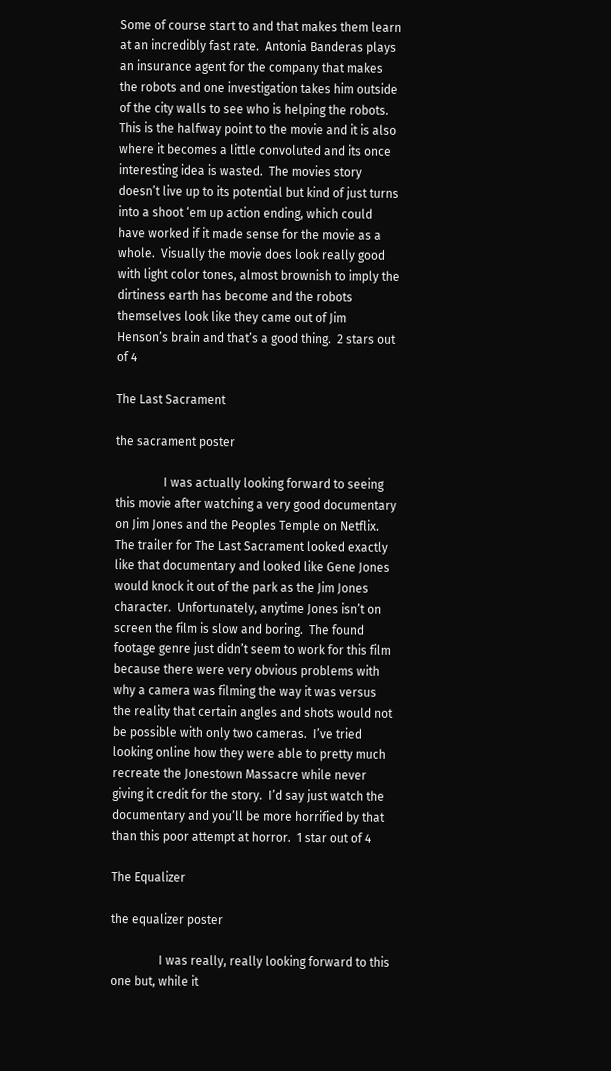Some of course start to and that makes them learn at an incredibly fast rate.  Antonia Banderas plays an insurance agent for the company that makes the robots and one investigation takes him outside of the city walls to see who is helping the robots.  This is the halfway point to the movie and it is also where it becomes a little convoluted and its once interesting idea is wasted.  The movies story doesn’t live up to its potential but kind of just turns into a shoot ‘em up action ending, which could have worked if it made sense for the movie as a whole.  Visually the movie does look really good with light color tones, almost brownish to imply the dirtiness earth has become and the robots themselves look like they came out of Jim Henson’s brain and that’s a good thing.  2 stars out of 4

The Last Sacrament

the sacrament poster

                I was actually looking forward to seeing this movie after watching a very good documentary on Jim Jones and the Peoples Temple on Netflix.  The trailer for The Last Sacrament looked exactly like that documentary and looked like Gene Jones would knock it out of the park as the Jim Jones character.  Unfortunately, anytime Jones isn’t on screen the film is slow and boring.  The found footage genre just didn’t seem to work for this film because there were very obvious problems with why a camera was filming the way it was versus the reality that certain angles and shots would not be possible with only two cameras.  I’ve tried looking online how they were able to pretty much recreate the Jonestown Massacre while never giving it credit for the story.  I’d say just watch the documentary and you’ll be more horrified by that than this poor attempt at horror.  1 star out of 4

The Equalizer

the equalizer poster

                I was really, really looking forward to this one but, while it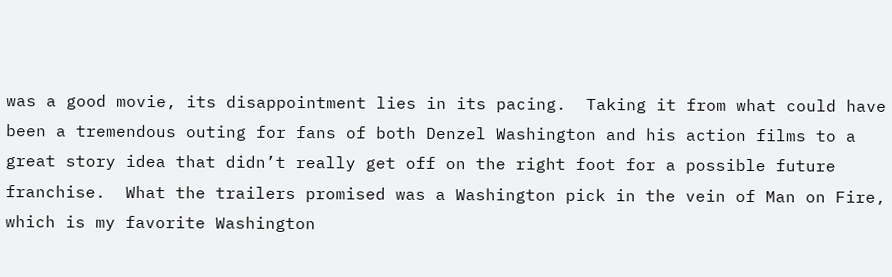was a good movie, its disappointment lies in its pacing.  Taking it from what could have been a tremendous outing for fans of both Denzel Washington and his action films to a great story idea that didn’t really get off on the right foot for a possible future franchise.  What the trailers promised was a Washington pick in the vein of Man on Fire, which is my favorite Washington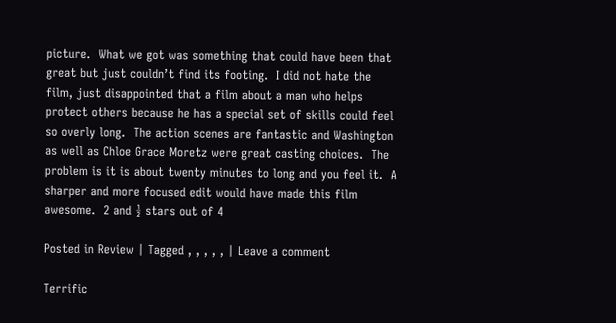picture.  What we got was something that could have been that great but just couldn’t find its footing.  I did not hate the film, just disappointed that a film about a man who helps protect others because he has a special set of skills could feel so overly long.  The action scenes are fantastic and Washington as well as Chloe Grace Moretz were great casting choices.  The problem is it is about twenty minutes to long and you feel it.  A sharper and more focused edit would have made this film awesome.  2 and ½ stars out of 4

Posted in Review | Tagged , , , , , | Leave a comment

Terrific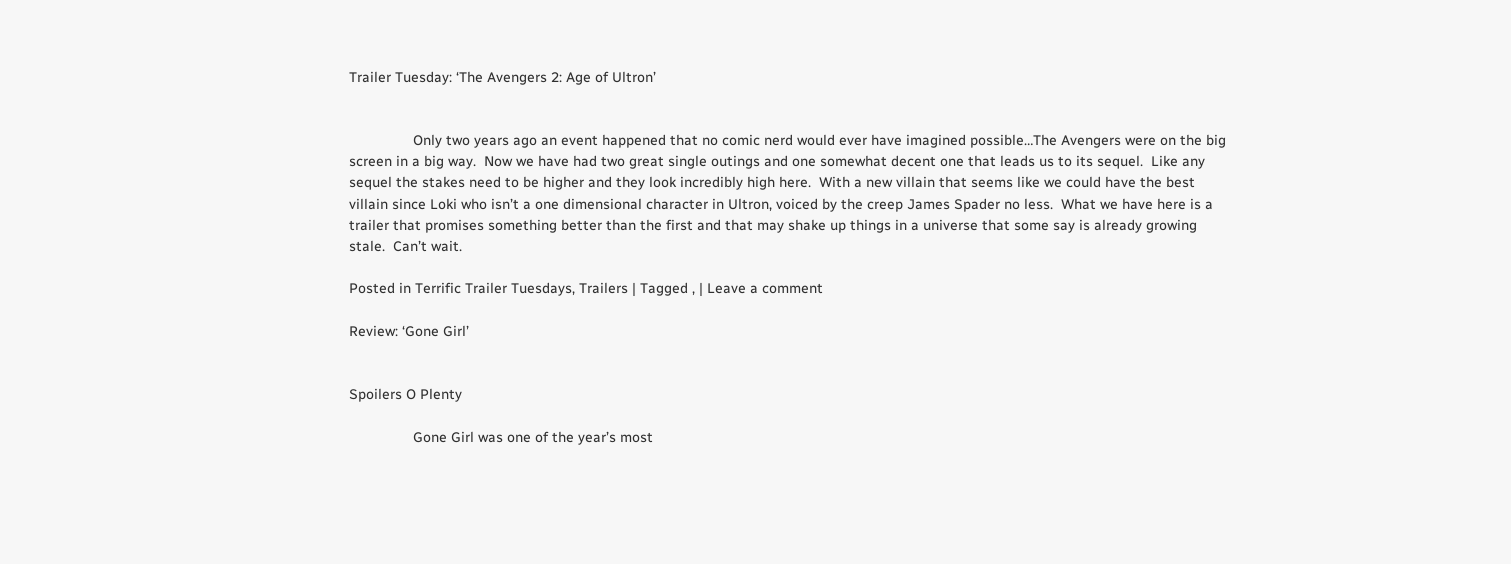Trailer Tuesday: ‘The Avengers 2: Age of Ultron’


                Only two years ago an event happened that no comic nerd would ever have imagined possible…The Avengers were on the big screen in a big way.  Now we have had two great single outings and one somewhat decent one that leads us to its sequel.  Like any sequel the stakes need to be higher and they look incredibly high here.  With a new villain that seems like we could have the best villain since Loki who isn’t a one dimensional character in Ultron, voiced by the creep James Spader no less.  What we have here is a trailer that promises something better than the first and that may shake up things in a universe that some say is already growing stale.  Can’t wait.

Posted in Terrific Trailer Tuesdays, Trailers | Tagged , | Leave a comment

Review: ‘Gone Girl’


Spoilers O Plenty

                Gone Girl was one of the year’s most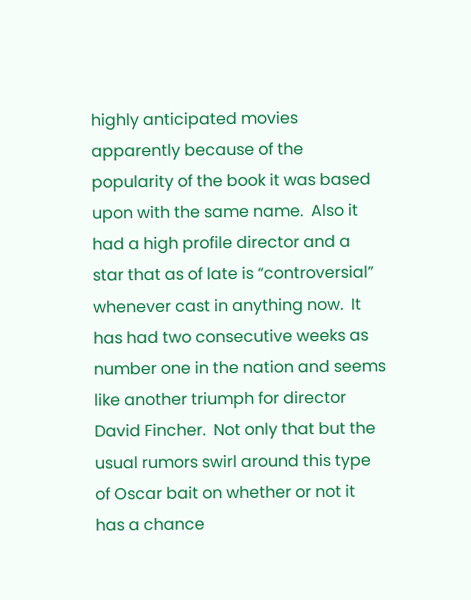highly anticipated movies apparently because of the popularity of the book it was based upon with the same name.  Also it had a high profile director and a star that as of late is “controversial” whenever cast in anything now.  It has had two consecutive weeks as number one in the nation and seems like another triumph for director David Fincher.  Not only that but the usual rumors swirl around this type of Oscar bait on whether or not it has a chance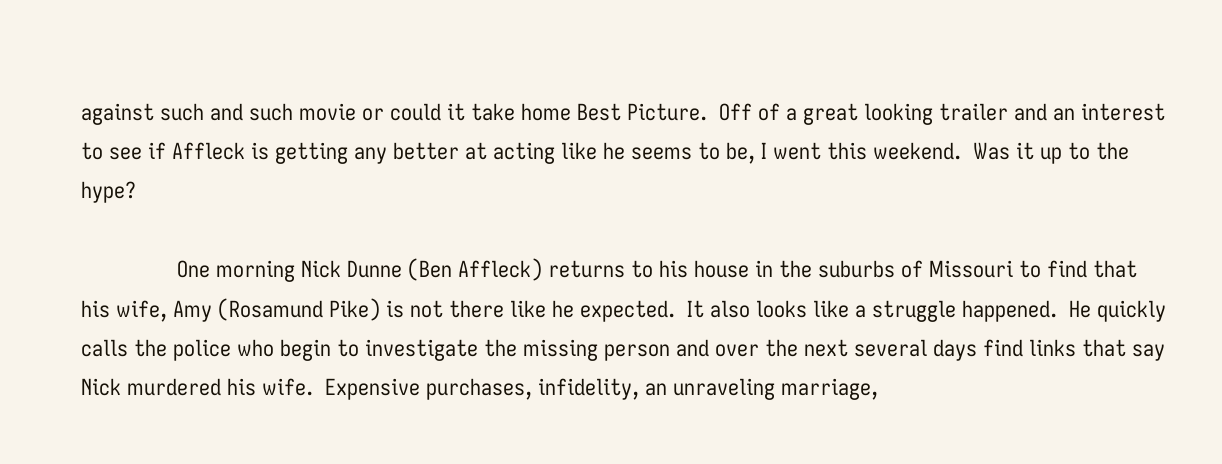against such and such movie or could it take home Best Picture.  Off of a great looking trailer and an interest to see if Affleck is getting any better at acting like he seems to be, I went this weekend.  Was it up to the hype?

                One morning Nick Dunne (Ben Affleck) returns to his house in the suburbs of Missouri to find that his wife, Amy (Rosamund Pike) is not there like he expected.  It also looks like a struggle happened.  He quickly calls the police who begin to investigate the missing person and over the next several days find links that say Nick murdered his wife.  Expensive purchases, infidelity, an unraveling marriage,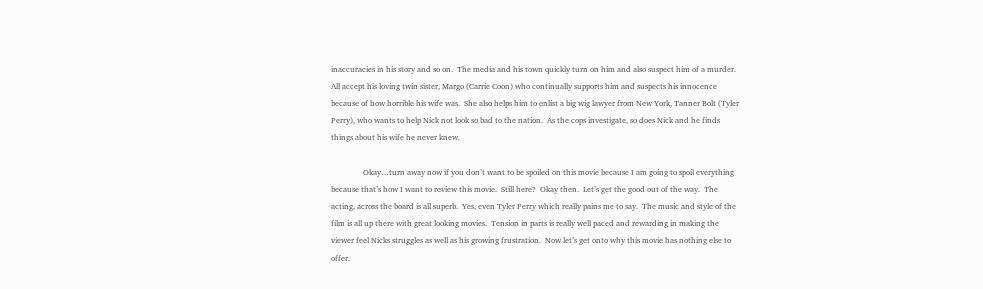inaccuracies in his story and so on.  The media and his town quickly turn on him and also suspect him of a murder.  All accept his loving twin sister, Margo (Carrie Coon) who continually supports him and suspects his innocence because of how horrible his wife was.  She also helps him to enlist a big wig lawyer from New York, Tanner Bolt (Tyler Perry), who wants to help Nick not look so bad to the nation.  As the cops investigate, so does Nick and he finds things about his wife he never knew.

                Okay…turn away now if you don’t want to be spoiled on this movie because I am going to spoil everything because that’s how I want to review this movie.  Still here?  Okay then.  Let’s get the good out of the way.  The acting, across the board is all superb.  Yes, even Tyler Perry which really pains me to say.  The music and style of the film is all up there with great looking movies.  Tension in parts is really well paced and rewarding in making the viewer feel Nicks struggles as well as his growing frustration.  Now let’s get onto why this movie has nothing else to offer.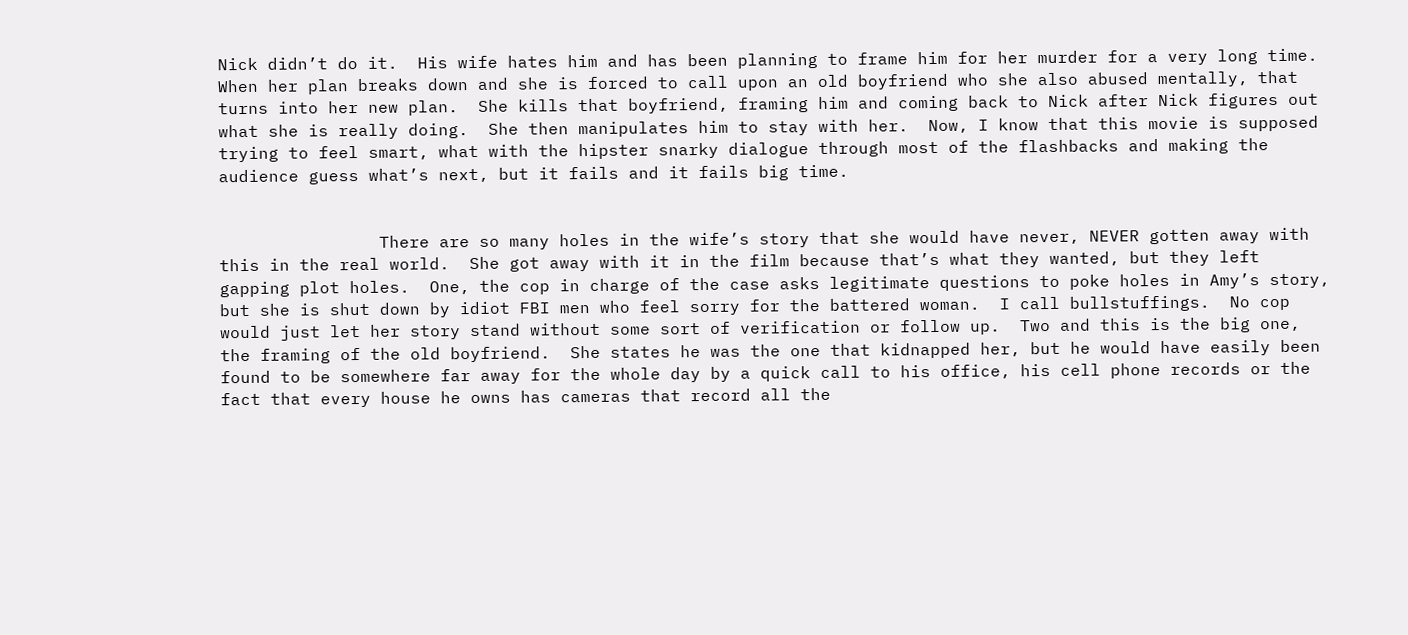Nick didn’t do it.  His wife hates him and has been planning to frame him for her murder for a very long time.  When her plan breaks down and she is forced to call upon an old boyfriend who she also abused mentally, that turns into her new plan.  She kills that boyfriend, framing him and coming back to Nick after Nick figures out what she is really doing.  She then manipulates him to stay with her.  Now, I know that this movie is supposed trying to feel smart, what with the hipster snarky dialogue through most of the flashbacks and making the audience guess what’s next, but it fails and it fails big time.


                There are so many holes in the wife’s story that she would have never, NEVER gotten away with this in the real world.  She got away with it in the film because that’s what they wanted, but they left gapping plot holes.  One, the cop in charge of the case asks legitimate questions to poke holes in Amy’s story, but she is shut down by idiot FBI men who feel sorry for the battered woman.  I call bullstuffings.  No cop would just let her story stand without some sort of verification or follow up.  Two and this is the big one, the framing of the old boyfriend.  She states he was the one that kidnapped her, but he would have easily been found to be somewhere far away for the whole day by a quick call to his office, his cell phone records or the fact that every house he owns has cameras that record all the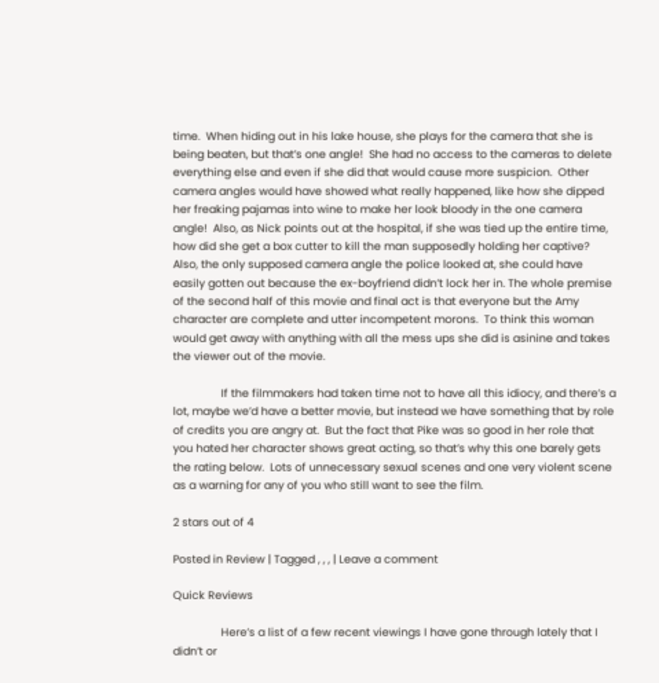time.  When hiding out in his lake house, she plays for the camera that she is being beaten, but that’s one angle!  She had no access to the cameras to delete everything else and even if she did that would cause more suspicion.  Other camera angles would have showed what really happened, like how she dipped her freaking pajamas into wine to make her look bloody in the one camera angle!  Also, as Nick points out at the hospital, if she was tied up the entire time, how did she get a box cutter to kill the man supposedly holding her captive?  Also, the only supposed camera angle the police looked at, she could have easily gotten out because the ex-boyfriend didn’t lock her in. The whole premise of the second half of this movie and final act is that everyone but the Amy character are complete and utter incompetent morons.  To think this woman would get away with anything with all the mess ups she did is asinine and takes the viewer out of the movie.

                If the filmmakers had taken time not to have all this idiocy, and there’s a lot, maybe we’d have a better movie, but instead we have something that by role of credits you are angry at.  But the fact that Pike was so good in her role that you hated her character shows great acting, so that’s why this one barely gets the rating below.  Lots of unnecessary sexual scenes and one very violent scene as a warning for any of you who still want to see the film.

2 stars out of 4

Posted in Review | Tagged , , , | Leave a comment

Quick Reviews

                Here’s a list of a few recent viewings I have gone through lately that I didn’t or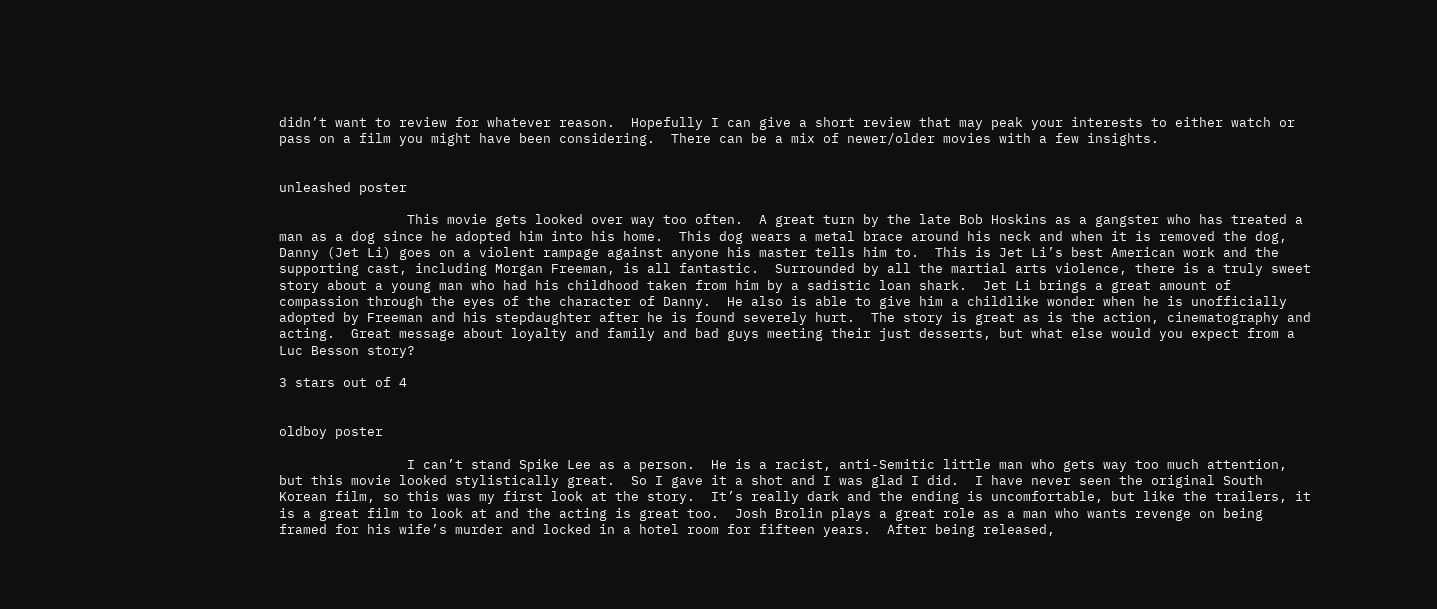didn’t want to review for whatever reason.  Hopefully I can give a short review that may peak your interests to either watch or pass on a film you might have been considering.  There can be a mix of newer/older movies with a few insights.


unleashed poster

                This movie gets looked over way too often.  A great turn by the late Bob Hoskins as a gangster who has treated a man as a dog since he adopted him into his home.  This dog wears a metal brace around his neck and when it is removed the dog, Danny (Jet Li) goes on a violent rampage against anyone his master tells him to.  This is Jet Li’s best American work and the supporting cast, including Morgan Freeman, is all fantastic.  Surrounded by all the martial arts violence, there is a truly sweet story about a young man who had his childhood taken from him by a sadistic loan shark.  Jet Li brings a great amount of compassion through the eyes of the character of Danny.  He also is able to give him a childlike wonder when he is unofficially adopted by Freeman and his stepdaughter after he is found severely hurt.  The story is great as is the action, cinematography and acting.  Great message about loyalty and family and bad guys meeting their just desserts, but what else would you expect from a Luc Besson story?

3 stars out of 4


oldboy poster

                I can’t stand Spike Lee as a person.  He is a racist, anti-Semitic little man who gets way too much attention, but this movie looked stylistically great.  So I gave it a shot and I was glad I did.  I have never seen the original South Korean film, so this was my first look at the story.  It’s really dark and the ending is uncomfortable, but like the trailers, it is a great film to look at and the acting is great too.  Josh Brolin plays a great role as a man who wants revenge on being framed for his wife’s murder and locked in a hotel room for fifteen years.  After being released,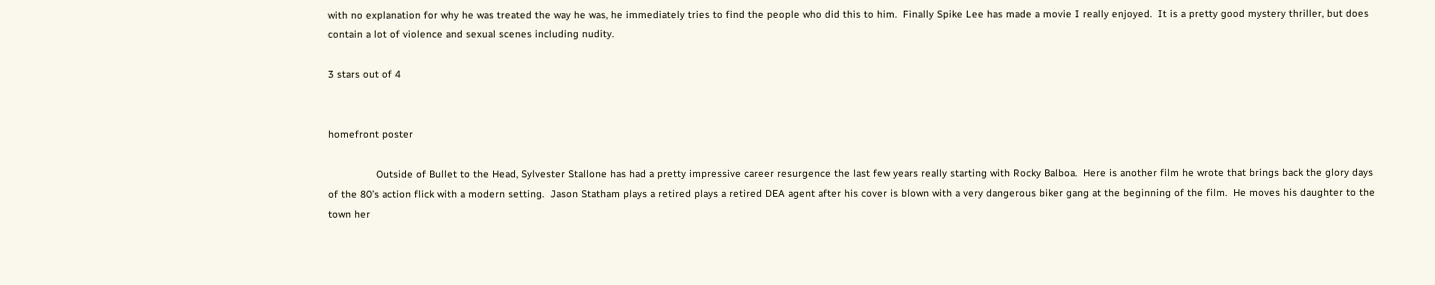with no explanation for why he was treated the way he was, he immediately tries to find the people who did this to him.  Finally Spike Lee has made a movie I really enjoyed.  It is a pretty good mystery thriller, but does contain a lot of violence and sexual scenes including nudity.

3 stars out of 4


homefront poster

                Outside of Bullet to the Head, Sylvester Stallone has had a pretty impressive career resurgence the last few years really starting with Rocky Balboa.  Here is another film he wrote that brings back the glory days of the 80’s action flick with a modern setting.  Jason Statham plays a retired plays a retired DEA agent after his cover is blown with a very dangerous biker gang at the beginning of the film.  He moves his daughter to the town her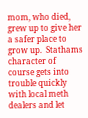mom, who died, grew up to give her a safer place to grow up.  Stathams character of course gets into trouble quickly with local meth dealers and let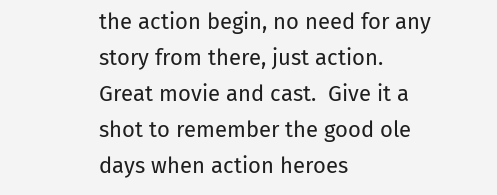the action begin, no need for any story from there, just action.  Great movie and cast.  Give it a shot to remember the good ole days when action heroes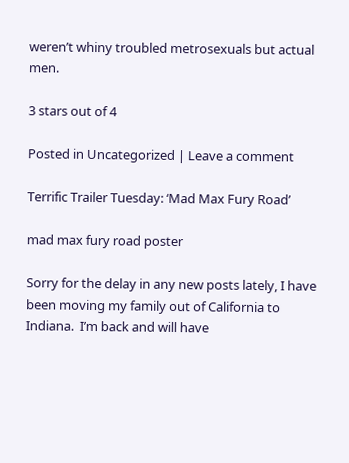weren’t whiny troubled metrosexuals but actual men.

3 stars out of 4

Posted in Uncategorized | Leave a comment

Terrific Trailer Tuesday: ‘Mad Max Fury Road’

mad max fury road poster

Sorry for the delay in any new posts lately, I have been moving my family out of California to Indiana.  I’m back and will have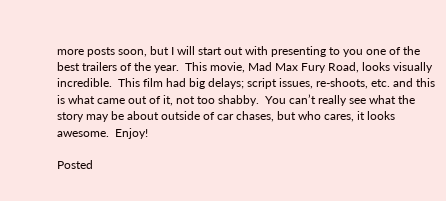more posts soon, but I will start out with presenting to you one of the best trailers of the year.  This movie, Mad Max Fury Road, looks visually incredible.  This film had big delays; script issues, re-shoots, etc. and this is what came out of it, not too shabby.  You can’t really see what the story may be about outside of car chases, but who cares, it looks awesome.  Enjoy!

Posted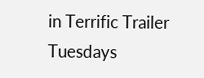in Terrific Trailer Tuesdays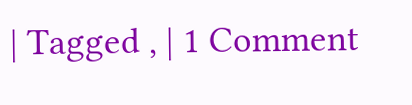| Tagged , | 1 Comment